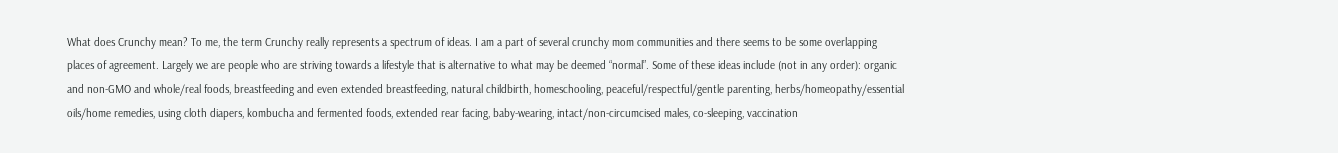What does Crunchy mean? To me, the term Crunchy really represents a spectrum of ideas. I am a part of several crunchy mom communities and there seems to be some overlapping places of agreement. Largely we are people who are striving towards a lifestyle that is alternative to what may be deemed “normal”. Some of these ideas include (not in any order): organic and non-GMO and whole/real foods, breastfeeding and even extended breastfeeding, natural childbirth, homeschooling, peaceful/respectful/gentle parenting, herbs/homeopathy/essential oils/home remedies, using cloth diapers, kombucha and fermented foods, extended rear facing, baby-wearing, intact/non-circumcised males, co-sleeping, vaccination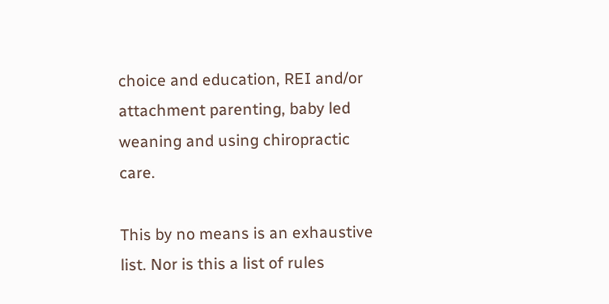choice and education, REI and/or attachment parenting, baby led weaning and using chiropractic care.

This by no means is an exhaustive list. Nor is this a list of rules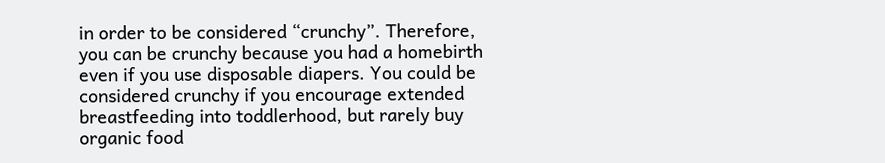in order to be considered “crunchy”. Therefore, you can be crunchy because you had a homebirth even if you use disposable diapers. You could be considered crunchy if you encourage extended breastfeeding into toddlerhood, but rarely buy organic food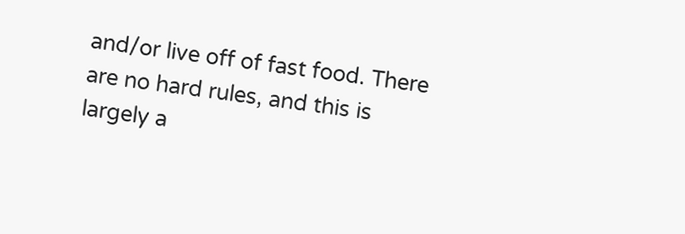and/or live off of fast food. There are no hard rules, and this is largely a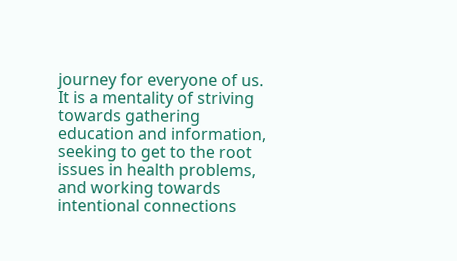journey for everyone of us. It is a mentality of striving towards gathering education and information, seeking to get to the root issues in health problems, and working towards intentional connections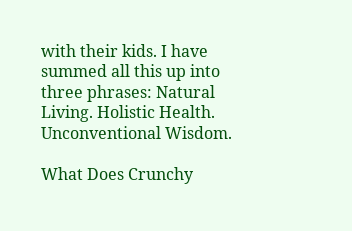with their kids. I have summed all this up into three phrases: Natural Living. Holistic Health. Unconventional Wisdom.

What Does Crunchy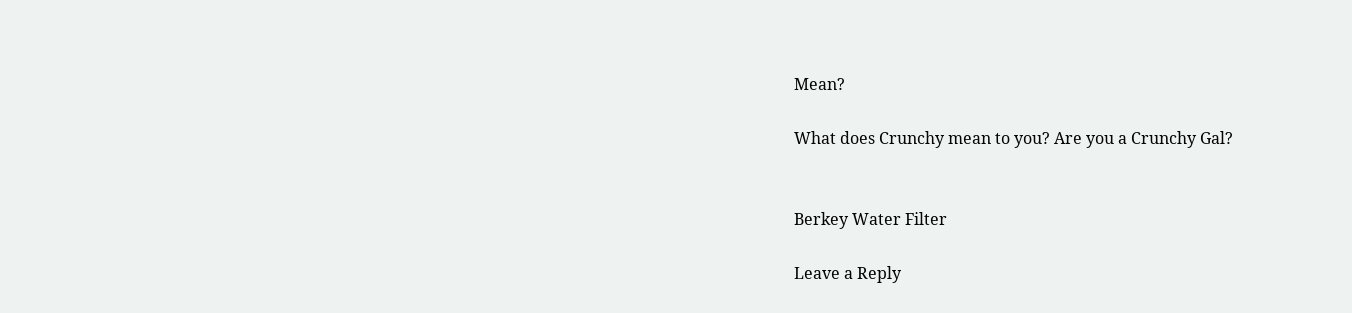Mean?

What does Crunchy mean to you? Are you a Crunchy Gal?


Berkey Water Filter

Leave a Reply